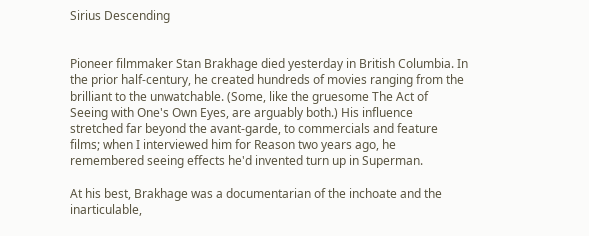Sirius Descending


Pioneer filmmaker Stan Brakhage died yesterday in British Columbia. In the prior half-century, he created hundreds of movies ranging from the brilliant to the unwatchable. (Some, like the gruesome The Act of Seeing with One's Own Eyes, are arguably both.) His influence stretched far beyond the avant-garde, to commercials and feature films; when I interviewed him for Reason two years ago, he remembered seeing effects he'd invented turn up in Superman.

At his best, Brakhage was a documentarian of the inchoate and the inarticulable,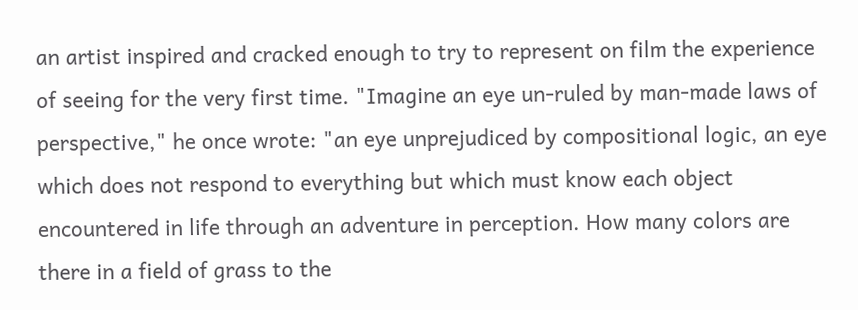an artist inspired and cracked enough to try to represent on film the experience of seeing for the very first time. "Imagine an eye un-ruled by man-made laws of perspective," he once wrote: "an eye unprejudiced by compositional logic, an eye which does not respond to everything but which must know each object encountered in life through an adventure in perception. How many colors are there in a field of grass to the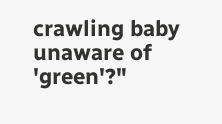crawling baby unaware of 'green'?"